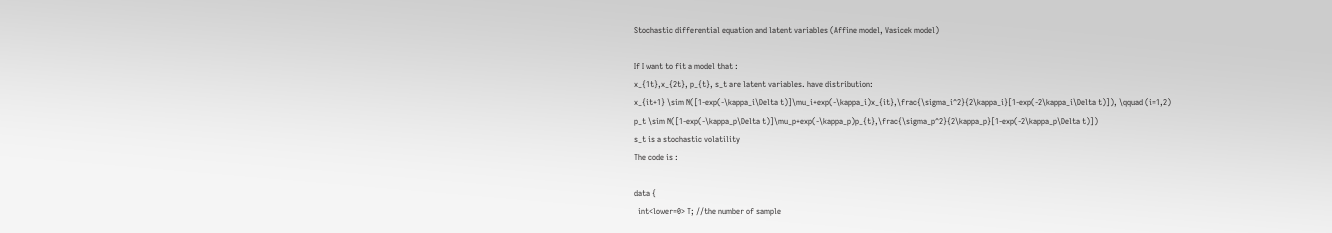Stochastic differential equation and latent variables (Affine model, Vasicek model)

If I want to fit a model that :
x_{1t},x_{2t}, p_{t}, s_t are latent variables. have distribution:
x_{it+1} \sim N([1-exp(-\kappa_i\Delta t)]\mu_i+exp(-\kappa_i)x_{it},\frac{\sigma_i^2}{2\kappa_i}[1-exp(-2\kappa_i\Delta t)]), \qquad (i=1,2)
p_t \sim N([1-exp(-\kappa_p\Delta t)]\mu_p+exp(-\kappa_p)p_{t},\frac{\sigma_p^2}{2\kappa_p}[1-exp(-2\kappa_p\Delta t)])
s_t is a stochastic volatility
The code is :

data {
  int<lower=0> T; //the number of sample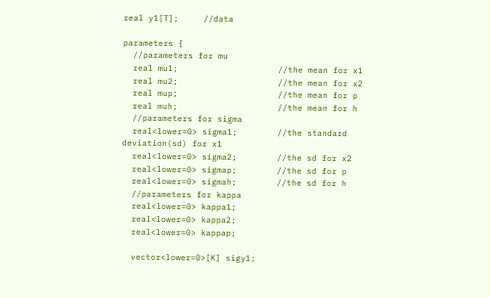real y1[T];     //data

parameters {
  //parameters for mu
  real mu1;                    //the mean for x1
  real mu2;                    //the mean for x2
  real mup;                    //the mean for p
  real muh;                    //the mean for h
  //parameters for sigma
  real<lower=0> sigma1;        //the standard deviation(sd) for x1
  real<lower=0> sigma2;        //the sd for x2
  real<lower=0> sigmap;        //the sd for p
  real<lower=0> sigmah;        //the sd for h
  //parameters for kappa
  real<lower=0> kappa1;
  real<lower=0> kappa2;
  real<lower=0> kappap;

  vector<lower=0>[K] sigy1;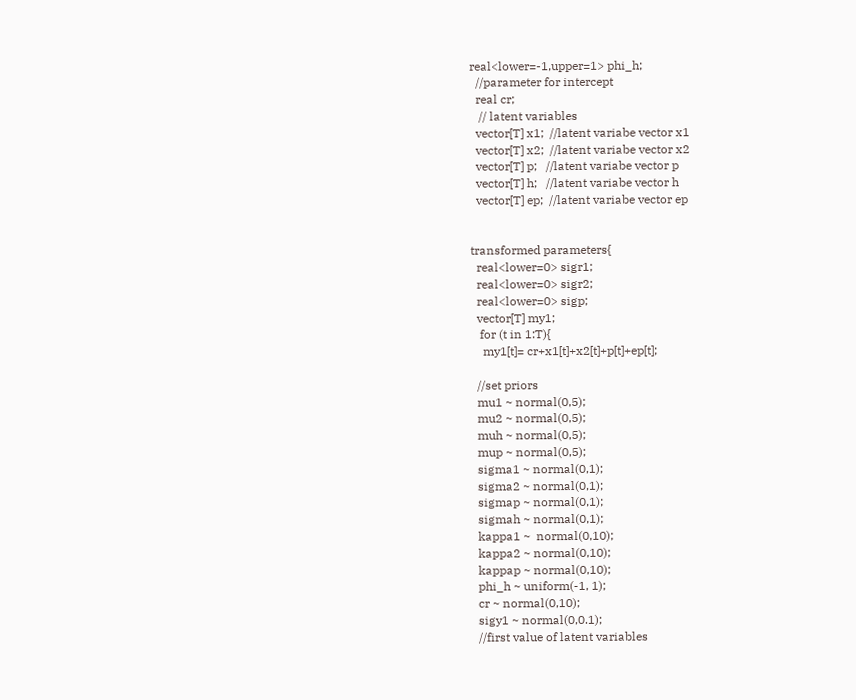real<lower=-1,upper=1> phi_h;
  //parameter for intercept
  real cr;
   // latent variables
  vector[T] x1;  //latent variabe vector x1
  vector[T] x2;  //latent variabe vector x2
  vector[T] p;   //latent variabe vector p
  vector[T] h;   //latent variabe vector h
  vector[T] ep;  //latent variabe vector ep


transformed parameters{
  real<lower=0> sigr1;
  real<lower=0> sigr2;
  real<lower=0> sigp;
  vector[T] my1;
   for (t in 1:T){
    my1[t]= cr+x1[t]+x2[t]+p[t]+ep[t];

  //set priors
  mu1 ~ normal(0,5);
  mu2 ~ normal(0,5);
  muh ~ normal(0,5);
  mup ~ normal(0,5);
  sigma1 ~ normal(0,1);
  sigma2 ~ normal(0,1);
  sigmap ~ normal(0,1);
  sigmah ~ normal(0,1);
  kappa1 ~  normal(0,10);
  kappa2 ~ normal(0,10);
  kappap ~ normal(0,10);
  phi_h ~ uniform(-1, 1);
  cr ~ normal(0,10);
  sigy1 ~ normal(0,0.1);
  //first value of latent variables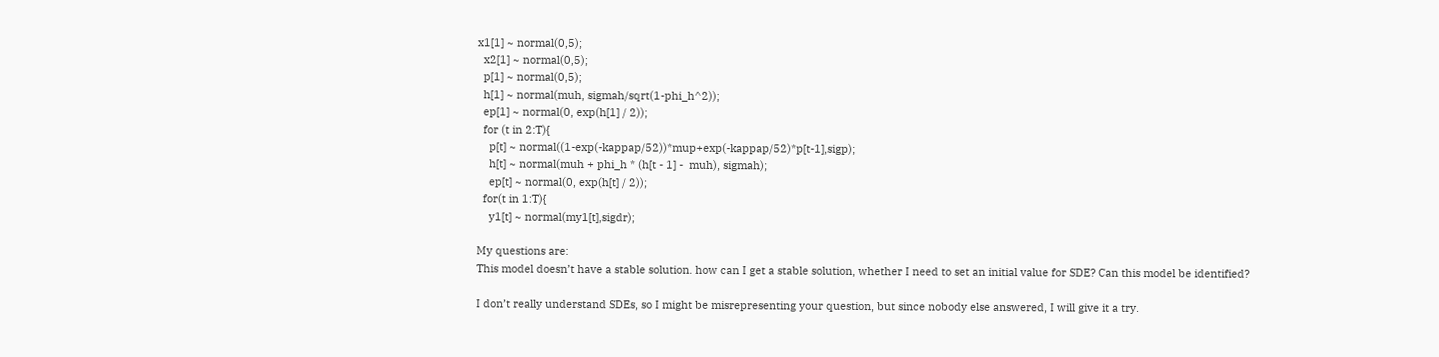x1[1] ~ normal(0,5);
  x2[1] ~ normal(0,5);
  p[1] ~ normal(0,5);
  h[1] ~ normal(muh, sigmah/sqrt(1-phi_h^2));
  ep[1] ~ normal(0, exp(h[1] / 2));
  for (t in 2:T){
    p[t] ~ normal((1-exp(-kappap/52))*mup+exp(-kappap/52)*p[t-1],sigp);
    h[t] ~ normal(muh + phi_h * (h[t - 1] -  muh), sigmah);
    ep[t] ~ normal(0, exp(h[t] / 2));
  for(t in 1:T){
    y1[t] ~ normal(my1[t],sigdr);

My questions are:
This model doesn’t have a stable solution. how can I get a stable solution, whether I need to set an initial value for SDE? Can this model be identified?

I don’t really understand SDEs, so I might be misrepresenting your question, but since nobody else answered, I will give it a try.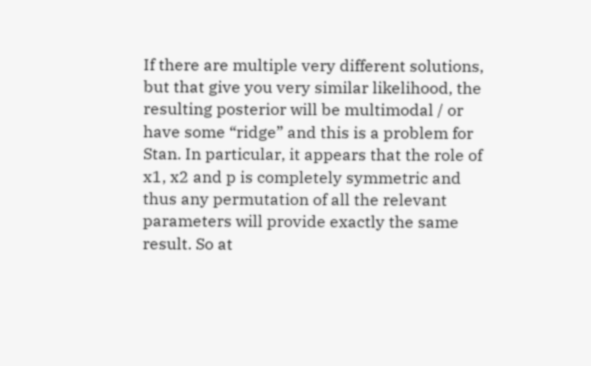If there are multiple very different solutions, but that give you very similar likelihood, the resulting posterior will be multimodal / or have some “ridge” and this is a problem for Stan. In particular, it appears that the role of x1, x2 and p is completely symmetric and thus any permutation of all the relevant parameters will provide exactly the same result. So at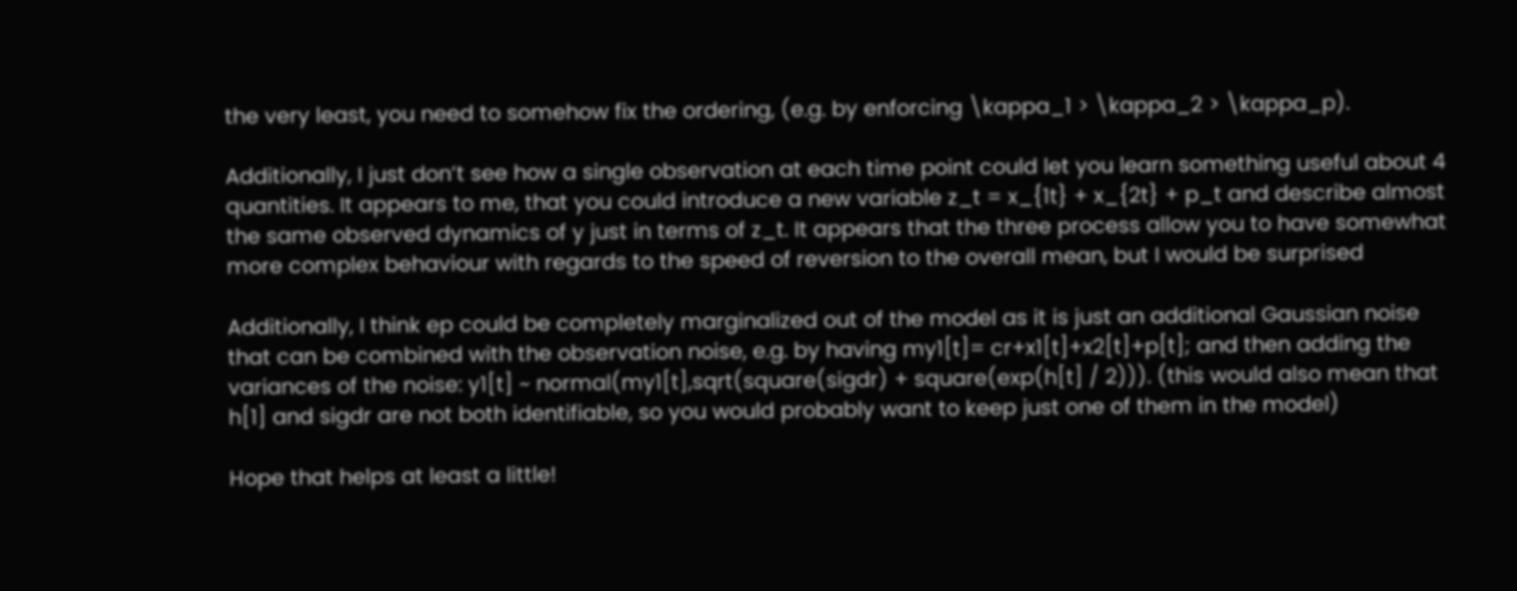the very least, you need to somehow fix the ordering, (e.g. by enforcing \kappa_1 > \kappa_2 > \kappa_p).

Additionally, I just don’t see how a single observation at each time point could let you learn something useful about 4 quantities. It appears to me, that you could introduce a new variable z_t = x_{1t} + x_{2t} + p_t and describe almost the same observed dynamics of y just in terms of z_t. It appears that the three process allow you to have somewhat more complex behaviour with regards to the speed of reversion to the overall mean, but I would be surprised

Additionally, I think ep could be completely marginalized out of the model as it is just an additional Gaussian noise that can be combined with the observation noise, e.g. by having my1[t]= cr+x1[t]+x2[t]+p[t]; and then adding the variances of the noise: y1[t] ~ normal(my1[t],sqrt(square(sigdr) + square(exp(h[t] / 2))). (this would also mean that h[1] and sigdr are not both identifiable, so you would probably want to keep just one of them in the model)

Hope that helps at least a little!